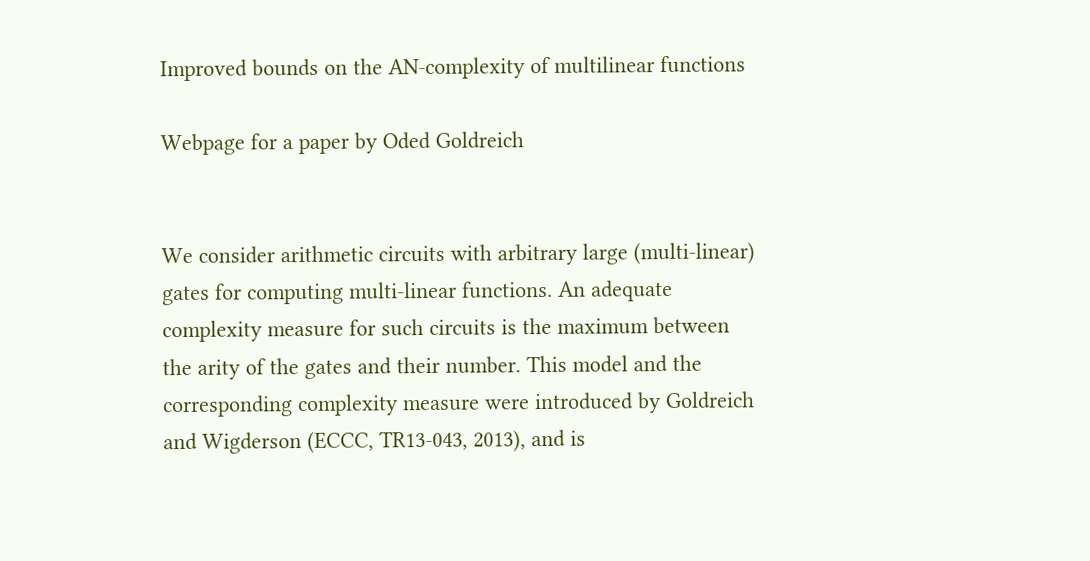Improved bounds on the AN-complexity of multilinear functions

Webpage for a paper by Oded Goldreich


We consider arithmetic circuits with arbitrary large (multi-linear) gates for computing multi-linear functions. An adequate complexity measure for such circuits is the maximum between the arity of the gates and their number. This model and the corresponding complexity measure were introduced by Goldreich and Wigderson (ECCC, TR13-043, 2013), and is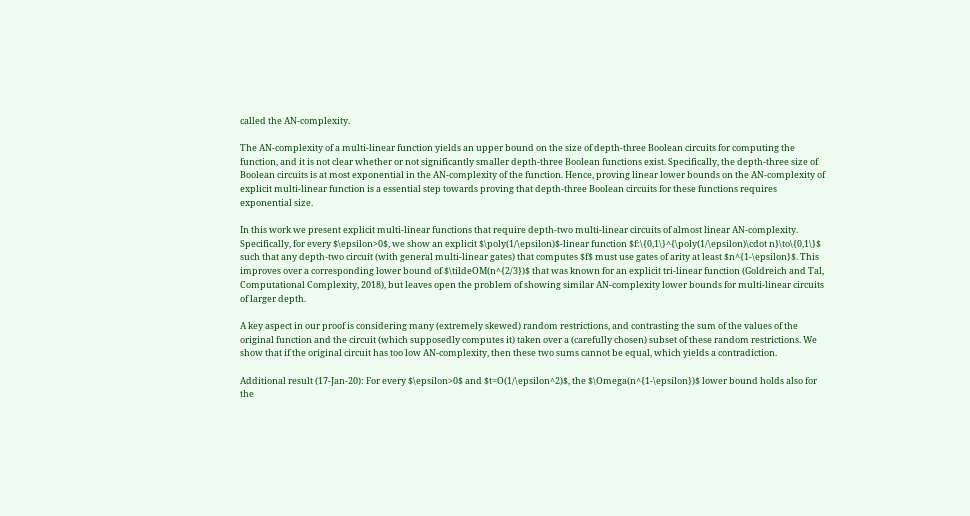called the AN-complexity.

The AN-complexity of a multi-linear function yields an upper bound on the size of depth-three Boolean circuits for computing the function, and it is not clear whether or not significantly smaller depth-three Boolean functions exist. Specifically, the depth-three size of Boolean circuits is at most exponential in the AN-complexity of the function. Hence, proving linear lower bounds on the AN-complexity of explicit multi-linear function is a essential step towards proving that depth-three Boolean circuits for these functions requires exponential size.

In this work we present explicit multi-linear functions that require depth-two multi-linear circuits of almost linear AN-complexity. Specifically, for every $\epsilon>0$, we show an explicit $\poly(1/\epsilon)$-linear function $f:\{0,1\}^{\poly(1/\epsilon)\cdot n}\to\{0,1\}$ such that any depth-two circuit (with general multi-linear gates) that computes $f$ must use gates of arity at least $n^{1-\epsilon}$. This improves over a corresponding lower bound of $\tildeOM(n^{2/3})$ that was known for an explicit tri-linear function (Goldreich and Tal, Computational Complexity, 2018), but leaves open the problem of showing similar AN-complexity lower bounds for multi-linear circuits of larger depth.

A key aspect in our proof is considering many (extremely skewed) random restrictions, and contrasting the sum of the values of the original function and the circuit (which supposedly computes it) taken over a (carefully chosen) subset of these random restrictions. We show that if the original circuit has too low AN-complexity, then these two sums cannot be equal, which yields a contradiction.

Additional result (17-Jan-20): For every $\epsilon>0$ and $t=O(1/\epsilon^2)$, the $\Omega(n^{1-\epsilon})$ lower bound holds also for the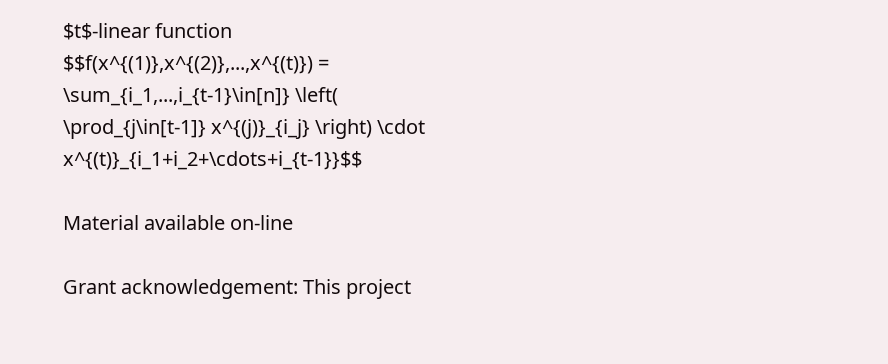$t$-linear function $$f(x^{(1)},x^{(2)},...,x^{(t)}) = \sum_{i_1,...,i_{t-1}\in[n]} \left( \prod_{j\in[t-1]} x^{(j)}_{i_j} \right) \cdot x^{(t)}_{i_1+i_2+\cdots+i_{t-1}}$$

Material available on-line

Grant acknowledgement: This project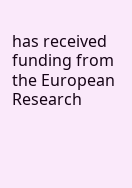has received funding from the European Research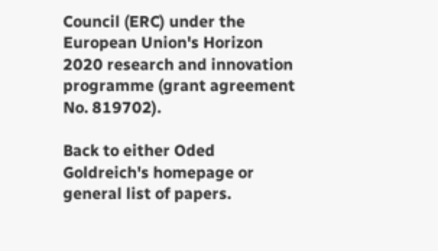Council (ERC) under the European Union's Horizon 2020 research and innovation programme (grant agreement No. 819702).

Back to either Oded Goldreich's homepage or general list of papers.